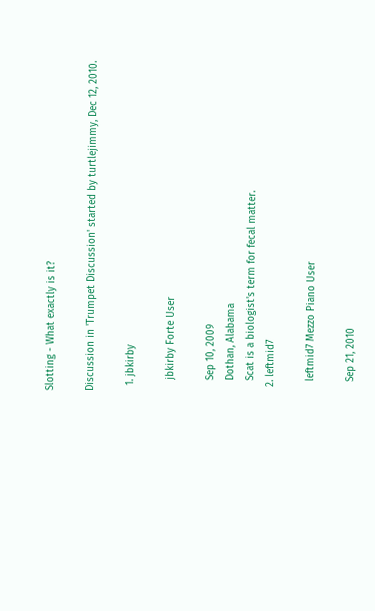Slotting - What exactly is it?

Discussion in 'Trumpet Discussion' started by turtlejimmy, Dec 12, 2010.

  1. jbkirby

    jbkirby Forte User

    Sep 10, 2009
    Dothan, Alabama
    Scat is a biologist's term for fecal matter.
  2. leftmid7

    leftmid7 Mezzo Piano User

    Sep 21, 2010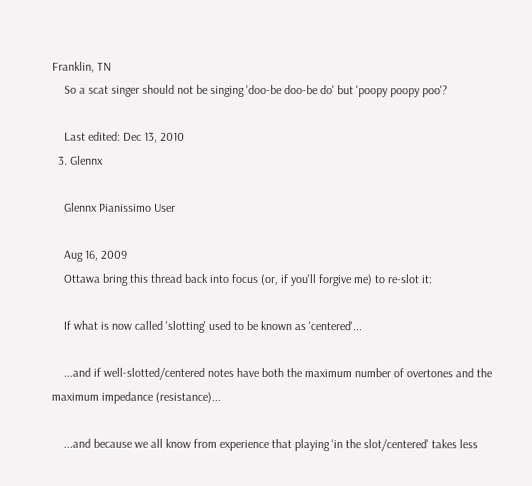Franklin, TN
    So a scat singer should not be singing 'doo-be doo-be do' but 'poopy poopy poo'?

    Last edited: Dec 13, 2010
  3. Glennx

    Glennx Pianissimo User

    Aug 16, 2009
    Ottawa bring this thread back into focus (or, if you'll forgive me) to re-slot it:

    If what is now called 'slotting' used to be known as 'centered'...

    ...and if well-slotted/centered notes have both the maximum number of overtones and the maximum impedance (resistance)...

    ...and because we all know from experience that playing 'in the slot/centered' takes less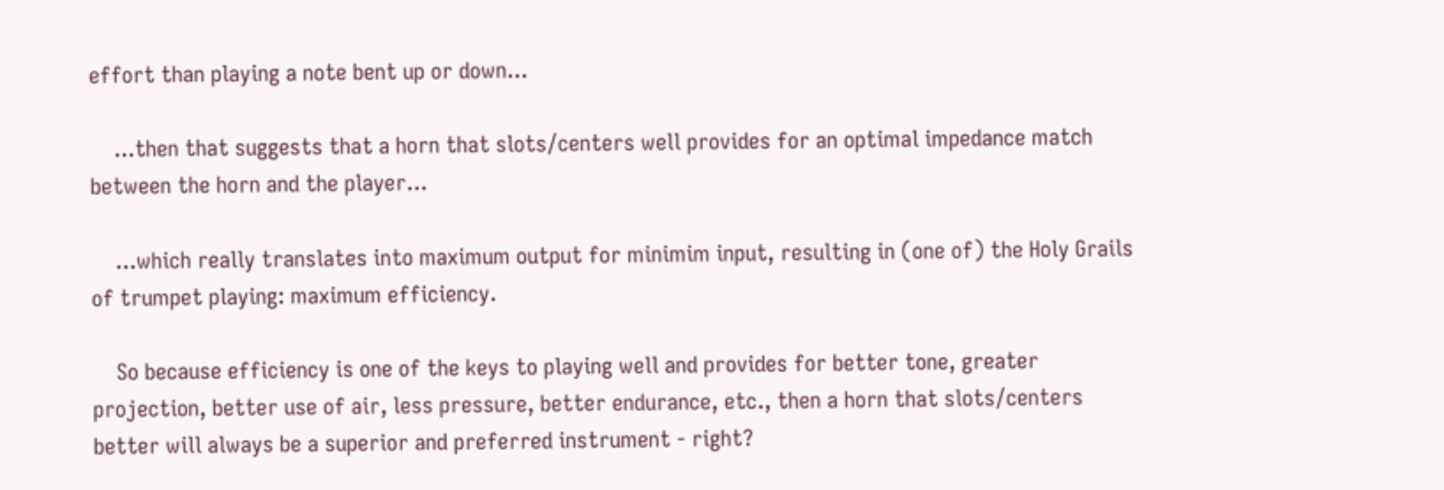effort than playing a note bent up or down...

    ...then that suggests that a horn that slots/centers well provides for an optimal impedance match between the horn and the player...

    ...which really translates into maximum output for minimim input, resulting in (one of) the Holy Grails of trumpet playing: maximum efficiency.

    So because efficiency is one of the keys to playing well and provides for better tone, greater projection, better use of air, less pressure, better endurance, etc., then a horn that slots/centers better will always be a superior and preferred instrument - right?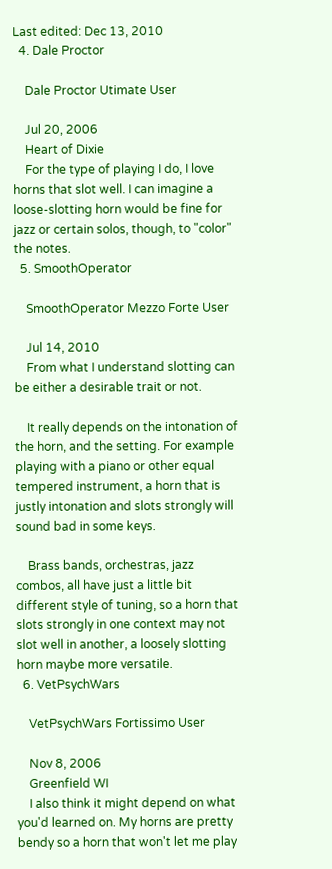Last edited: Dec 13, 2010
  4. Dale Proctor

    Dale Proctor Utimate User

    Jul 20, 2006
    Heart of Dixie
    For the type of playing I do, I love horns that slot well. I can imagine a loose-slotting horn would be fine for jazz or certain solos, though, to "color" the notes.
  5. SmoothOperator

    SmoothOperator Mezzo Forte User

    Jul 14, 2010
    From what I understand slotting can be either a desirable trait or not.

    It really depends on the intonation of the horn, and the setting. For example playing with a piano or other equal tempered instrument, a horn that is justly intonation and slots strongly will sound bad in some keys.

    Brass bands, orchestras, jazz combos, all have just a little bit different style of tuning, so a horn that slots strongly in one context may not slot well in another, a loosely slotting horn maybe more versatile.
  6. VetPsychWars

    VetPsychWars Fortissimo User

    Nov 8, 2006
    Greenfield WI
    I also think it might depend on what you'd learned on. My horns are pretty bendy so a horn that won't let me play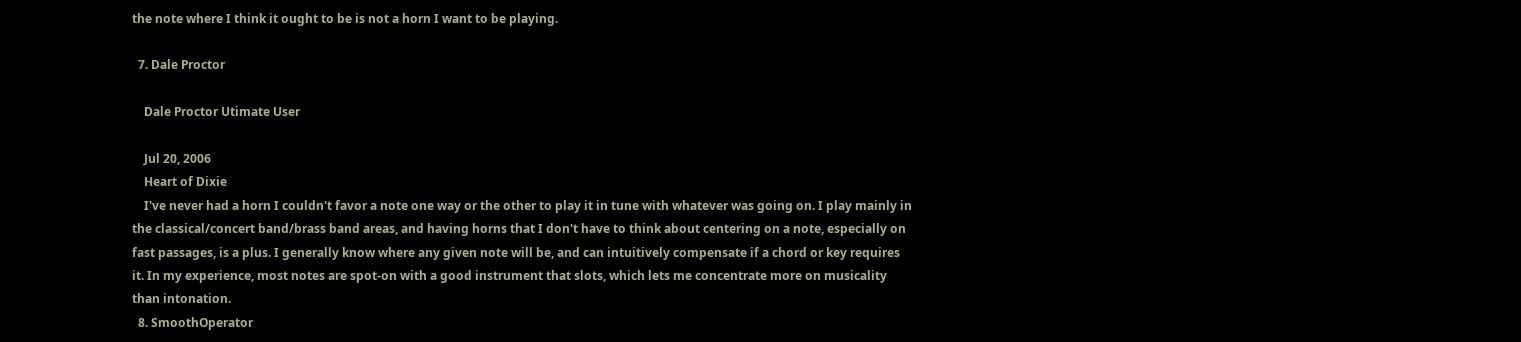the note where I think it ought to be is not a horn I want to be playing.

  7. Dale Proctor

    Dale Proctor Utimate User

    Jul 20, 2006
    Heart of Dixie
    I've never had a horn I couldn't favor a note one way or the other to play it in tune with whatever was going on. I play mainly in the classical/concert band/brass band areas, and having horns that I don't have to think about centering on a note, especially on fast passages, is a plus. I generally know where any given note will be, and can intuitively compensate if a chord or key requires it. In my experience, most notes are spot-on with a good instrument that slots, which lets me concentrate more on musicality than intonation.
  8. SmoothOperator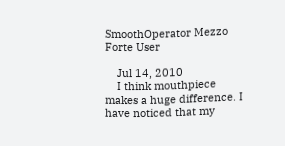SmoothOperator Mezzo Forte User

    Jul 14, 2010
    I think mouthpiece makes a huge difference. I have noticed that my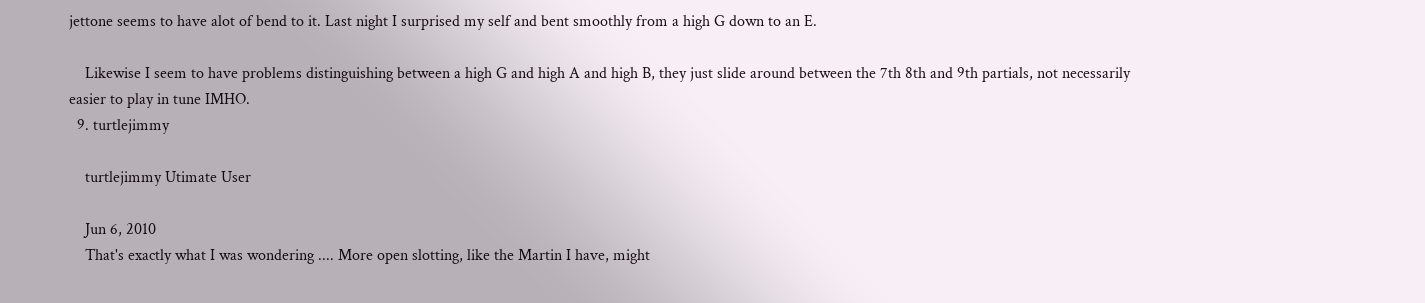jettone seems to have alot of bend to it. Last night I surprised my self and bent smoothly from a high G down to an E.

    Likewise I seem to have problems distinguishing between a high G and high A and high B, they just slide around between the 7th 8th and 9th partials, not necessarily easier to play in tune IMHO.
  9. turtlejimmy

    turtlejimmy Utimate User

    Jun 6, 2010
    That's exactly what I was wondering .... More open slotting, like the Martin I have, might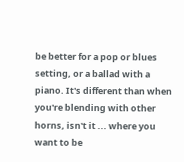be better for a pop or blues setting, or a ballad with a piano. It's different than when you're blending with other horns, isn't it ... where you want to be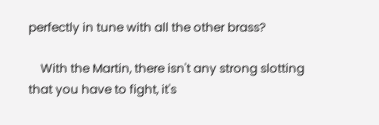perfectly in tune with all the other brass?

    With the Martin, there isn't any strong slotting that you have to fight, it's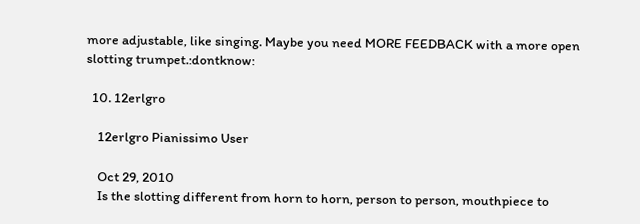more adjustable, like singing. Maybe you need MORE FEEDBACK with a more open slotting trumpet.:dontknow:

  10. 12erlgro

    12erlgro Pianissimo User

    Oct 29, 2010
    Is the slotting different from horn to horn, person to person, mouthpiece to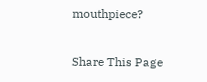mouthpiece?

Share This Page